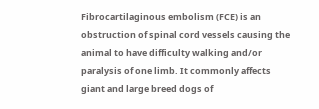Fibrocartilaginous embolism (FCE) is an obstruction of spinal cord vessels causing the animal to have difficulty walking and/or paralysis of one limb. It commonly affects giant and large breed dogs of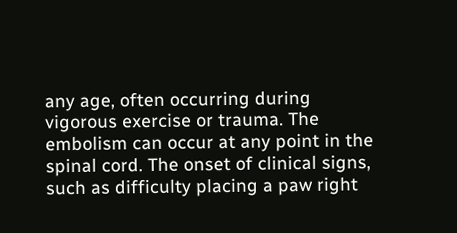any age, often occurring during vigorous exercise or trauma. The embolism can occur at any point in the spinal cord. The onset of clinical signs, such as difficulty placing a paw right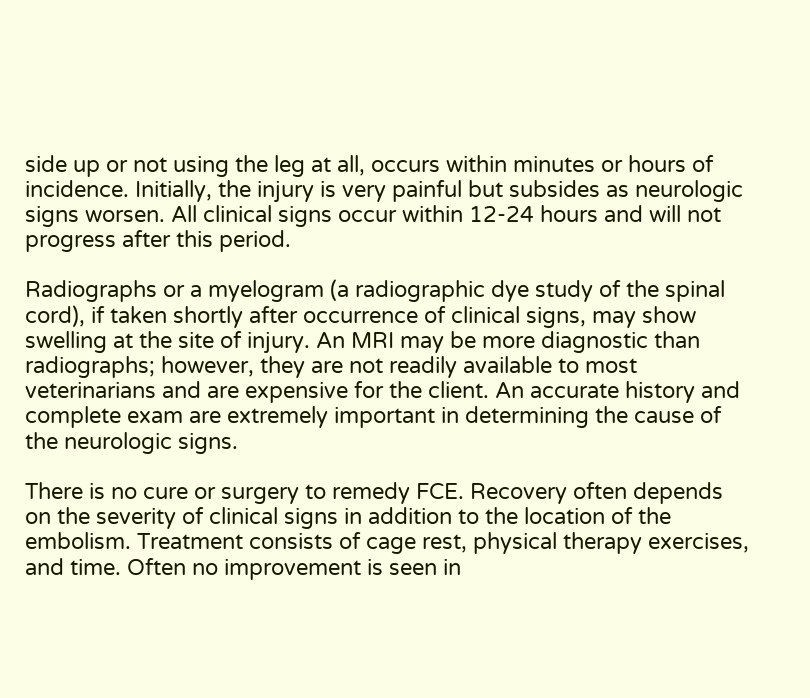side up or not using the leg at all, occurs within minutes or hours of incidence. Initially, the injury is very painful but subsides as neurologic signs worsen. All clinical signs occur within 12-24 hours and will not progress after this period.

Radiographs or a myelogram (a radiographic dye study of the spinal cord), if taken shortly after occurrence of clinical signs, may show swelling at the site of injury. An MRI may be more diagnostic than radiographs; however, they are not readily available to most veterinarians and are expensive for the client. An accurate history and complete exam are extremely important in determining the cause of the neurologic signs.

There is no cure or surgery to remedy FCE. Recovery often depends on the severity of clinical signs in addition to the location of the embolism. Treatment consists of cage rest, physical therapy exercises, and time. Often no improvement is seen in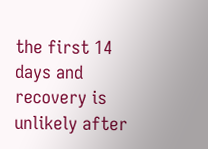the first 14 days and recovery is unlikely after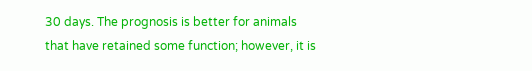30 days. The prognosis is better for animals that have retained some function; however, it is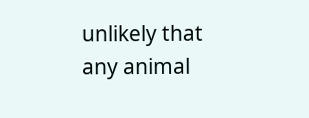unlikely that any animal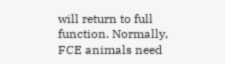will return to full function. Normally, FCE animals need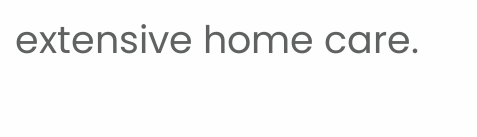extensive home care.